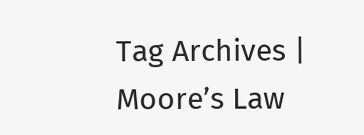Tag Archives | Moore’s Law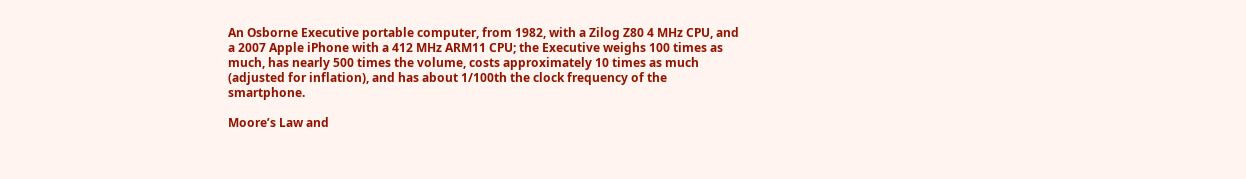An Osborne Executive portable computer, from 1982, with a Zilog Z80 4 MHz CPU, and a 2007 Apple iPhone with a 412 MHz ARM11 CPU; the Executive weighs 100 times as much, has nearly 500 times the volume, costs approximately 10 times as much (adjusted for inflation), and has about 1/100th the clock frequency of the smartphone.

Moore’s Law and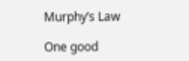Murphy’s Law

One good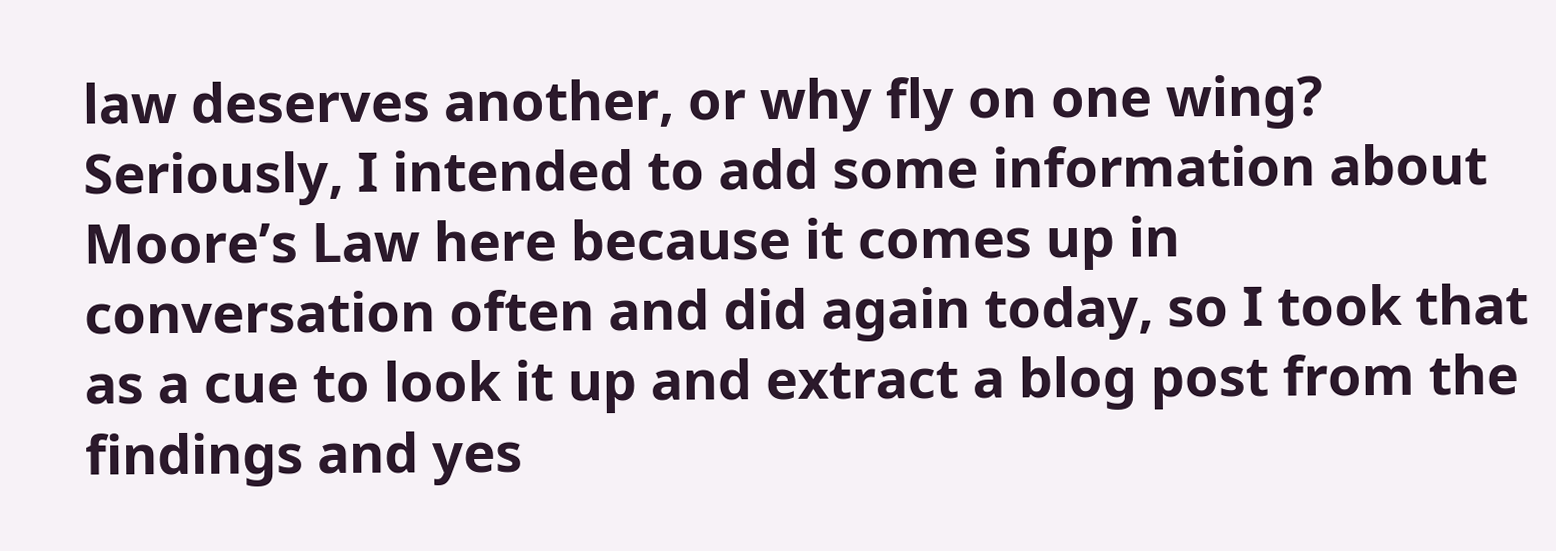law deserves another, or why fly on one wing? Seriously, I intended to add some information about Moore’s Law here because it comes up in conversation often and did again today, so I took that as a cue to look it up and extract a blog post from the findings and yes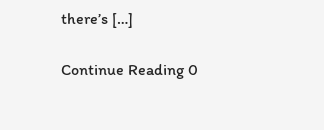there’s […]

Continue Reading 0